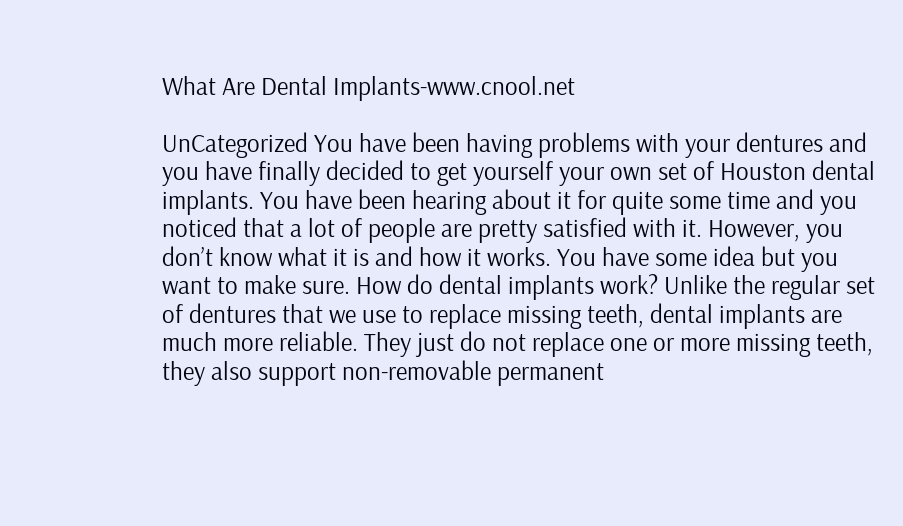What Are Dental Implants-www.cnool.net

UnCategorized You have been having problems with your dentures and you have finally decided to get yourself your own set of Houston dental implants. You have been hearing about it for quite some time and you noticed that a lot of people are pretty satisfied with it. However, you don’t know what it is and how it works. You have some idea but you want to make sure. How do dental implants work? Unlike the regular set of dentures that we use to replace missing teeth, dental implants are much more reliable. They just do not replace one or more missing teeth, they also support non-removable permanent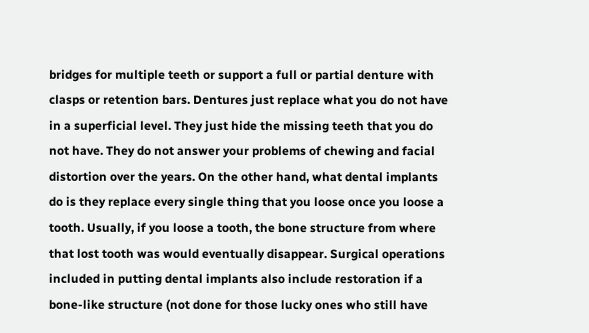bridges for multiple teeth or support a full or partial denture with clasps or retention bars. Dentures just replace what you do not have in a superficial level. They just hide the missing teeth that you do not have. They do not answer your problems of chewing and facial distortion over the years. On the other hand, what dental implants do is they replace every single thing that you loose once you loose a tooth. Usually, if you loose a tooth, the bone structure from where that lost tooth was would eventually disappear. Surgical operations included in putting dental implants also include restoration if a bone-like structure (not done for those lucky ones who still have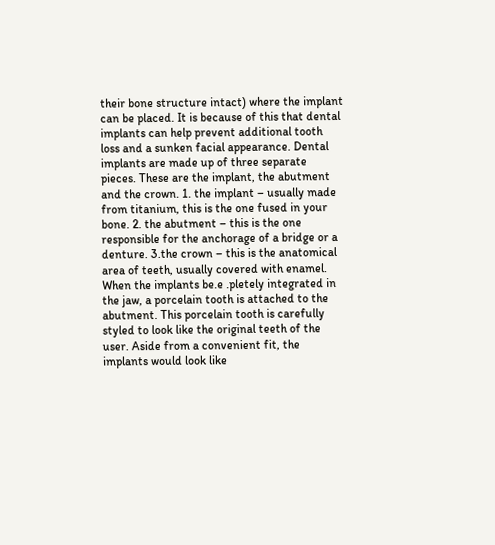their bone structure intact) where the implant can be placed. It is because of this that dental implants can help prevent additional tooth loss and a sunken facial appearance. Dental implants are made up of three separate pieces. These are the implant, the abutment and the crown. 1. the implant – usually made from titanium, this is the one fused in your bone. 2. the abutment – this is the one responsible for the anchorage of a bridge or a denture. 3.the crown – this is the anatomical area of teeth, usually covered with enamel. When the implants be.e .pletely integrated in the jaw, a porcelain tooth is attached to the abutment. This porcelain tooth is carefully styled to look like the original teeth of the user. Aside from a convenient fit, the implants would look like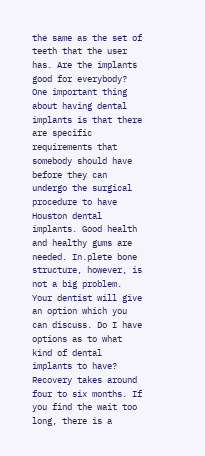the same as the set of teeth that the user has. Are the implants good for everybody? One important thing about having dental implants is that there are specific requirements that somebody should have before they can undergo the surgical procedure to have Houston dental implants. Good health and healthy gums are needed. In.plete bone structure, however, is not a big problem. Your dentist will give an option which you can discuss. Do I have options as to what kind of dental implants to have? Recovery takes around four to six months. If you find the wait too long, there is a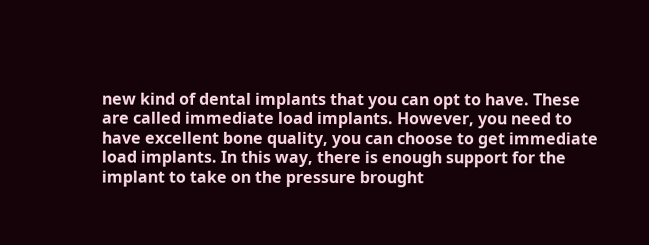new kind of dental implants that you can opt to have. These are called immediate load implants. However, you need to have excellent bone quality, you can choose to get immediate load implants. In this way, there is enough support for the implant to take on the pressure brought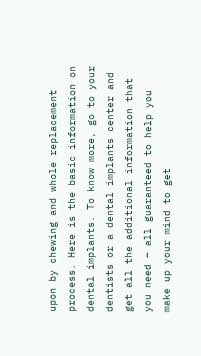upon by chewing and whole replacement process. Here is the basic information on dental implants. To know more, go to your dentists or a dental implants center and get all the additional information that you need – all guaranteed to help you make up your mind to get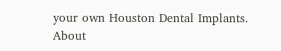your own Houston Dental Implants. About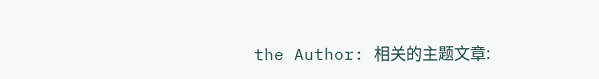the Author: 相关的主题文章: